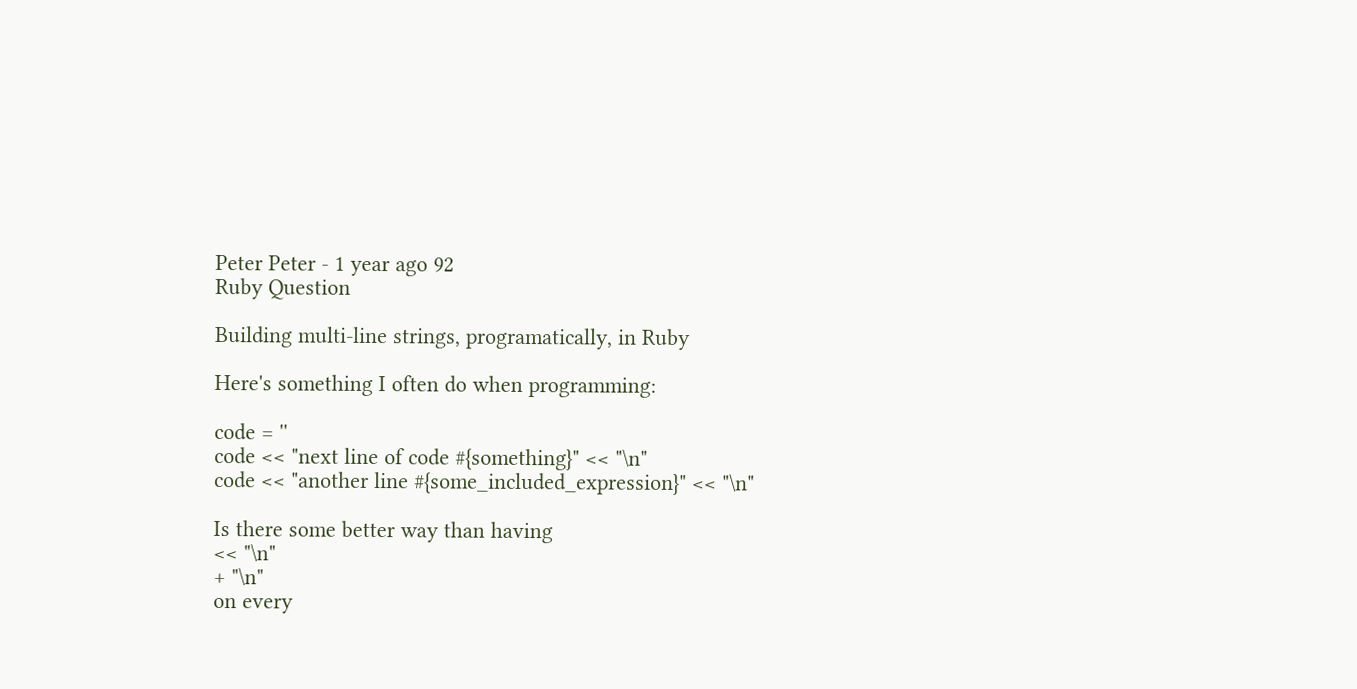Peter Peter - 1 year ago 92
Ruby Question

Building multi-line strings, programatically, in Ruby

Here's something I often do when programming:

code = ''
code << "next line of code #{something}" << "\n"
code << "another line #{some_included_expression}" << "\n"

Is there some better way than having
<< "\n"
+ "\n"
on every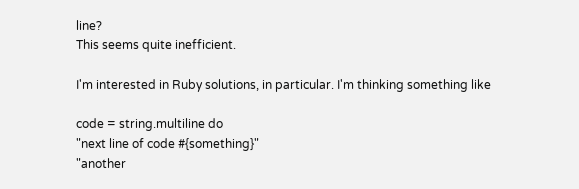line?
This seems quite inefficient.

I'm interested in Ruby solutions, in particular. I'm thinking something like

code = string.multiline do
"next line of code #{something}"
"another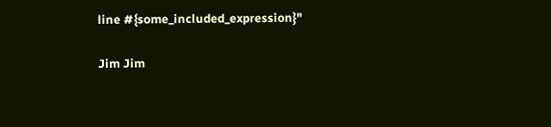line #{some_included_expression}"

Jim Jim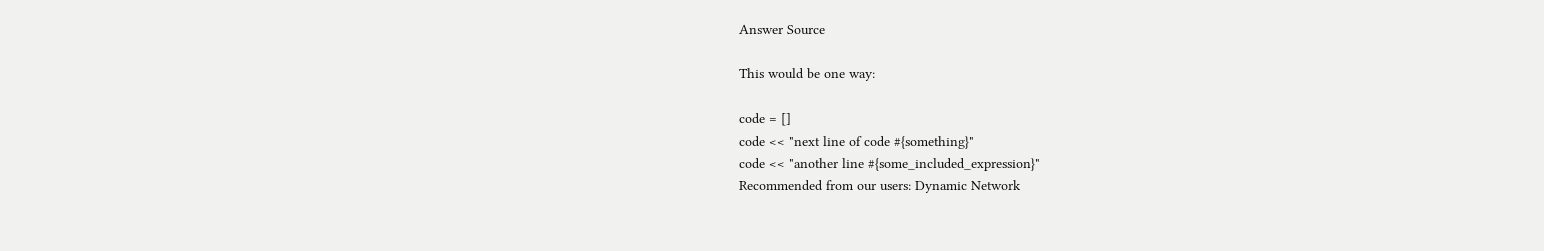Answer Source

This would be one way:

code = []
code << "next line of code #{something}"
code << "another line #{some_included_expression}"
Recommended from our users: Dynamic Network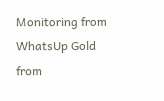Monitoring from WhatsUp Gold from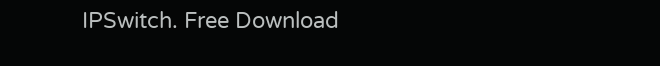IPSwitch. Free Download